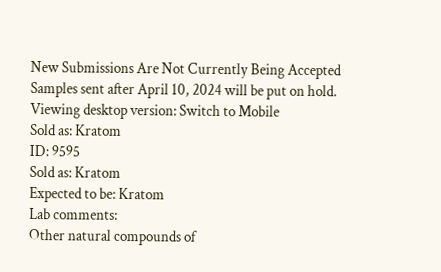New Submissions Are Not Currently Being Accepted
Samples sent after April 10, 2024 will be put on hold.
Viewing desktop version: Switch to Mobile
Sold as: Kratom
ID: 9595
Sold as: Kratom
Expected to be: Kratom
Lab comments:
Other natural compounds of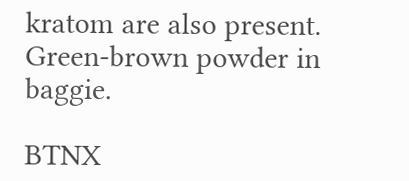kratom are also present.
Green-brown powder in baggie.

BTNX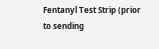Fentanyl Test Strip (prior to sending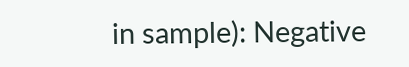in sample): Negative